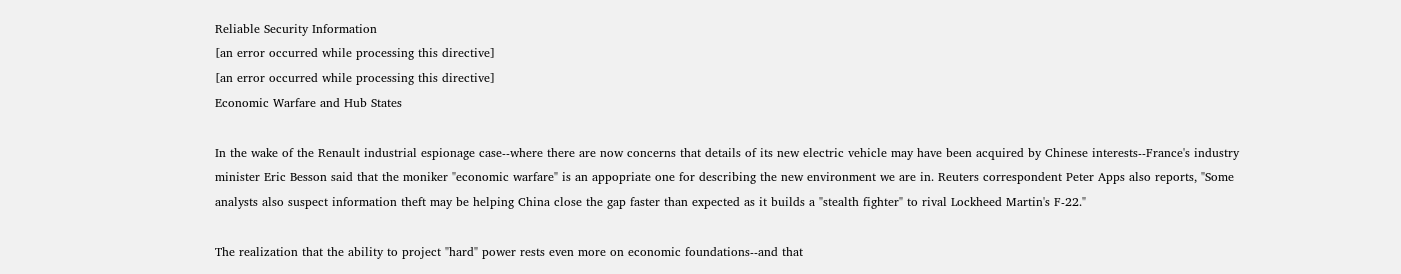Reliable Security Information
[an error occurred while processing this directive]
[an error occurred while processing this directive]
Economic Warfare and Hub States

In the wake of the Renault industrial espionage case--where there are now concerns that details of its new electric vehicle may have been acquired by Chinese interests--France's industry minister Eric Besson said that the moniker "economic warfare" is an appopriate one for describing the new environment we are in. Reuters correspondent Peter Apps also reports, "Some analysts also suspect information theft may be helping China close the gap faster than expected as it builds a "stealth fighter" to rival Lockheed Martin's F-22."

The realization that the ability to project "hard" power rests even more on economic foundations--and that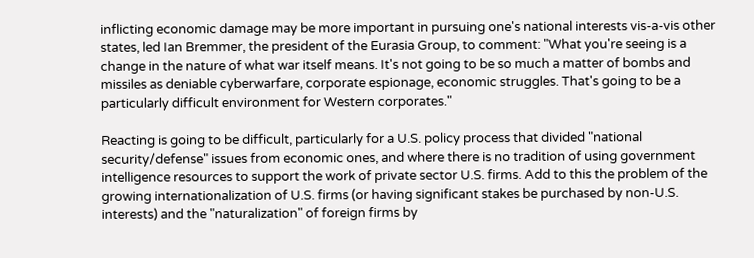inflicting economic damage may be more important in pursuing one's national interests vis-a-vis other states, led Ian Bremmer, the president of the Eurasia Group, to comment: "What you're seeing is a change in the nature of what war itself means. It's not going to be so much a matter of bombs and missiles as deniable cyberwarfare, corporate espionage, economic struggles. That's going to be a particularly difficult environment for Western corporates."

Reacting is going to be difficult, particularly for a U.S. policy process that divided "national security/defense" issues from economic ones, and where there is no tradition of using government intelligence resources to support the work of private sector U.S. firms. Add to this the problem of the growing internationalization of U.S. firms (or having significant stakes be purchased by non-U.S. interests) and the "naturalization" of foreign firms by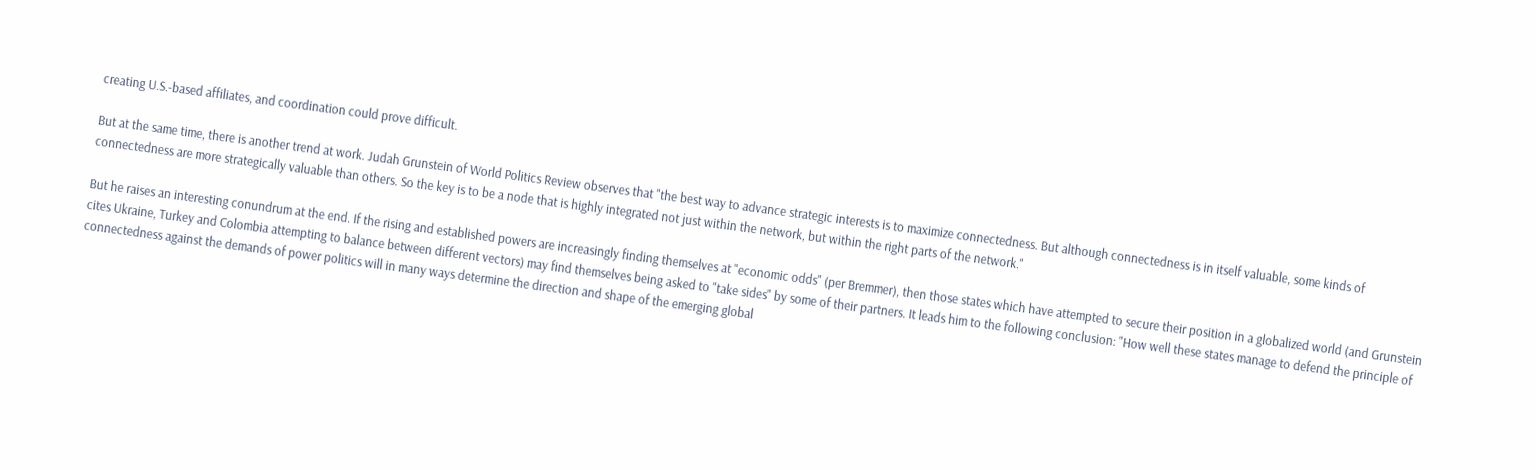creating U.S.-based affiliates, and coordination could prove difficult.

But at the same time, there is another trend at work. Judah Grunstein of World Politics Review observes that "the best way to advance strategic interests is to maximize connectedness. But although connectedness is in itself valuable, some kinds of connectedness are more strategically valuable than others. So the key is to be a node that is highly integrated not just within the network, but within the right parts of the network."

But he raises an interesting conundrum at the end. If the rising and established powers are increasingly finding themselves at "economic odds" (per Bremmer), then those states which have attempted to secure their position in a globalized world (and Grunstein cites Ukraine, Turkey and Colombia attempting to balance between different vectors) may find themselves being asked to "take sides" by some of their partners. It leads him to the following conclusion: "How well these states manage to defend the principle of connectedness against the demands of power politics will in many ways determine the direction and shape of the emerging global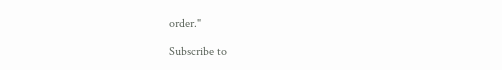order."

Subscribe to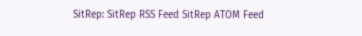SitRep: SitRep RSS Feed SitRep ATOM Feed